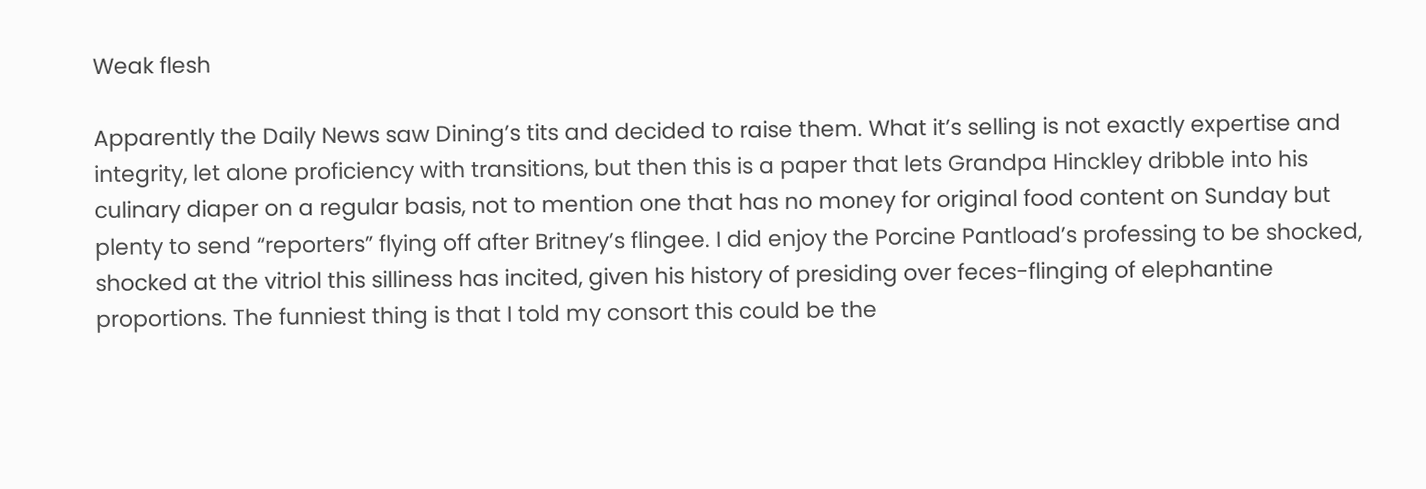Weak flesh

Apparently the Daily News saw Dining’s tits and decided to raise them. What it’s selling is not exactly expertise and integrity, let alone proficiency with transitions, but then this is a paper that lets Grandpa Hinckley dribble into his culinary diaper on a regular basis, not to mention one that has no money for original food content on Sunday but plenty to send “reporters” flying off after Britney’s flingee. I did enjoy the Porcine Pantload’s professing to be shocked, shocked at the vitriol this silliness has incited, given his history of presiding over feces-flinging of elephantine proportions. The funniest thing is that I told my consort this could be the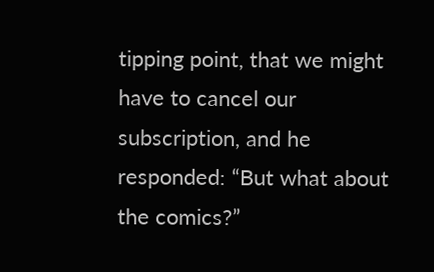tipping point, that we might have to cancel our subscription, and he responded: “But what about the comics?”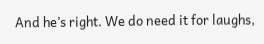And he’s right. We do need it for laughs,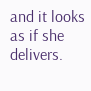and it looks as if she delivers.